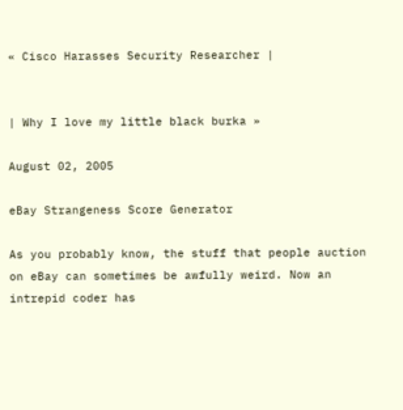« Cisco Harasses Security Researcher |


| Why I love my little black burka »

August 02, 2005

eBay Strangeness Score Generator

As you probably know, the stuff that people auction on eBay can sometimes be awfully weird. Now an intrepid coder has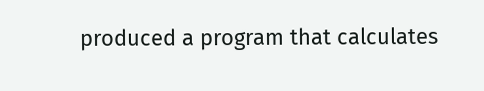produced a program that calculates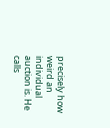precisely how weird an individual auction is. He calls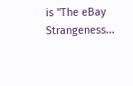is "The eBay Strangeness...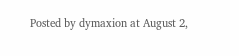Posted by dymaxion at August 2,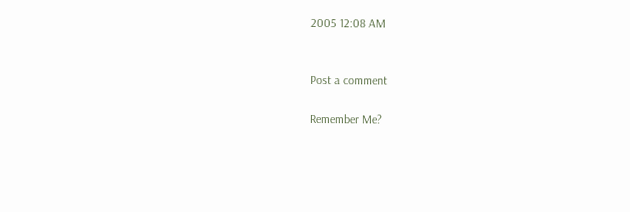2005 12:08 AM


Post a comment

Remember Me?